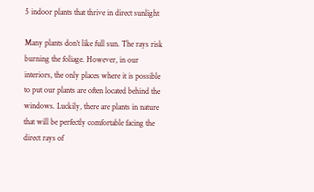5 indoor plants that thrive in direct sunlight

Many plants don’t like full sun. The rays risk burning the foliage. However, in our interiors, the only places where it is possible to put our plants are often located behind the windows. Luckily, there are plants in nature that will be perfectly comfortable facing the direct rays of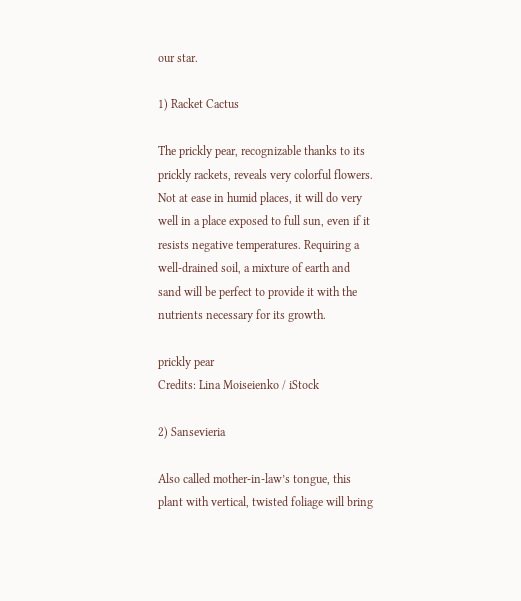our star.

1) Racket Cactus

The prickly pear, recognizable thanks to its prickly rackets, reveals very colorful flowers. Not at ease in humid places, it will do very well in a place exposed to full sun, even if it resists negative temperatures. Requiring a well-drained soil, a mixture of earth and sand will be perfect to provide it with the nutrients necessary for its growth.

prickly pear
Credits: Lina Moiseienko / iStock

2) Sansevieria

Also called mother-in-law’s tongue, this plant with vertical, twisted foliage will bring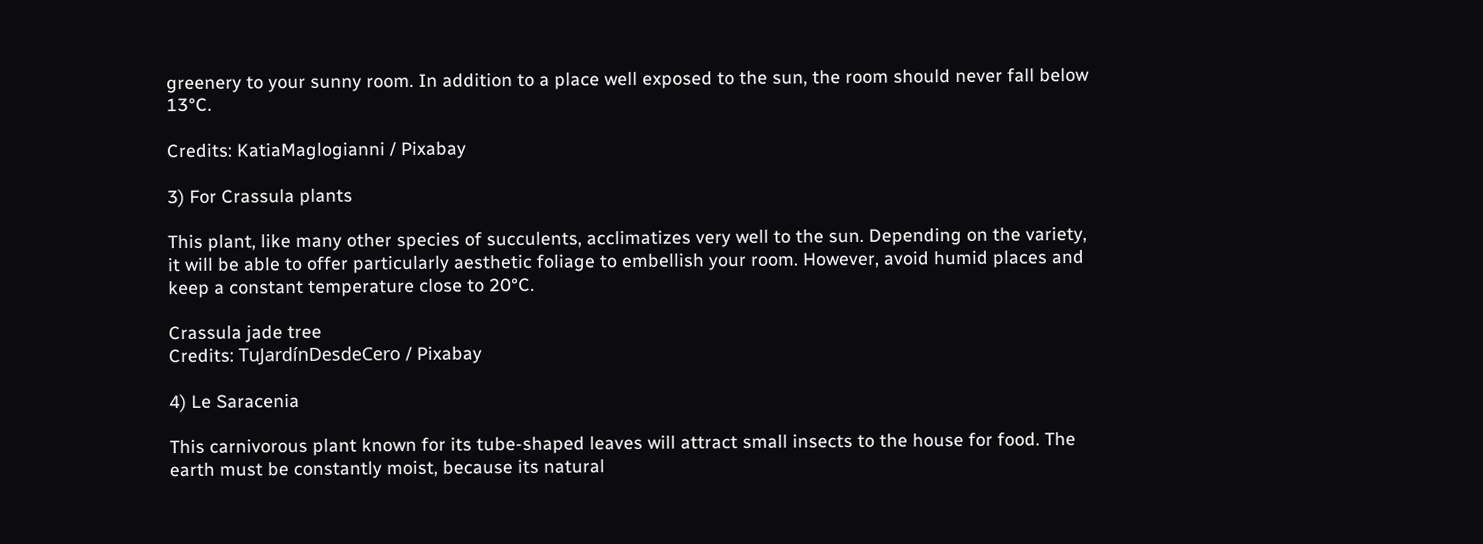greenery to your sunny room. In addition to a place well exposed to the sun, the room should never fall below 13°C.

Credits: KatiaMaglogianni / Pixabay

3) For Crassula plants

This plant, like many other species of succulents, acclimatizes very well to the sun. Depending on the variety, it will be able to offer particularly aesthetic foliage to embellish your room. However, avoid humid places and keep a constant temperature close to 20°C.

Crassula jade tree
Credits: TuJardínDesdeCero / Pixabay

4) Le Saracenia

This carnivorous plant known for its tube-shaped leaves will attract small insects to the house for food. The earth must be constantly moist, because its natural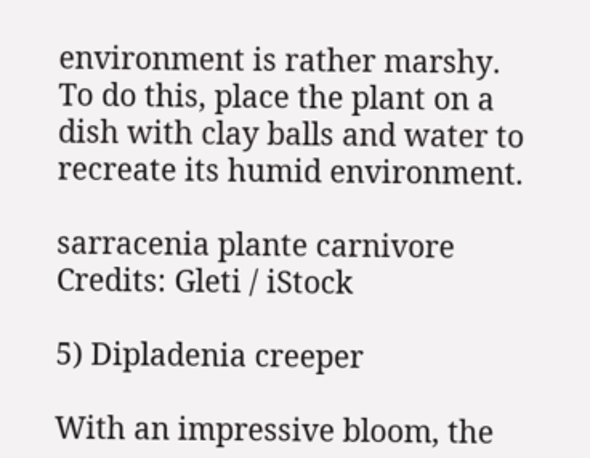environment is rather marshy. To do this, place the plant on a dish with clay balls and water to recreate its humid environment.

sarracenia plante carnivore
Credits: Gleti / iStock

5) Dipladenia creeper

With an impressive bloom, the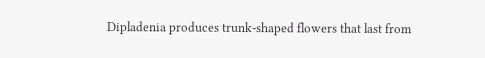Dipladenia produces trunk-shaped flowers that last from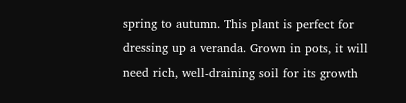spring to autumn. This plant is perfect for dressing up a veranda. Grown in pots, it will need rich, well-draining soil for its growth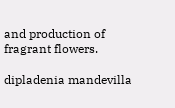and production of fragrant flowers.

dipladenia mandevilla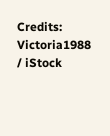Credits: Victoria1988 / iStock